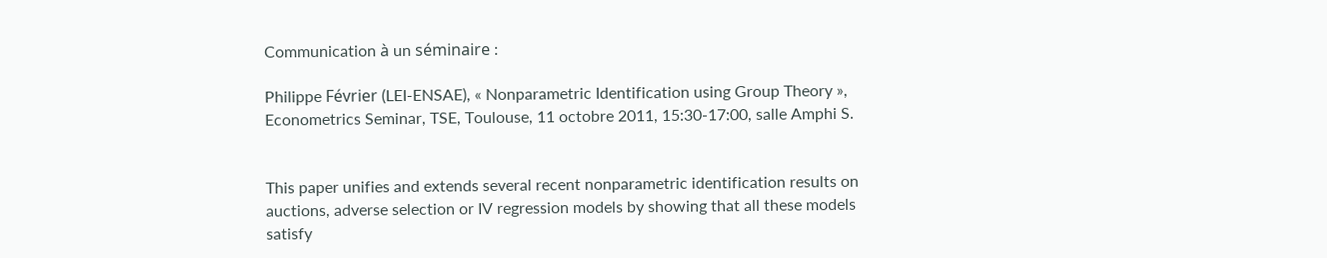Communication à un séminaire :

Philippe Février (LEI-ENSAE), « Nonparametric Identification using Group Theory », Econometrics Seminar, TSE, Toulouse, 11 octobre 2011, 15:30-17:00, salle Amphi S.


This paper unifies and extends several recent nonparametric identification results on auctions, adverse selection or IV regression models by showing that all these models satisfy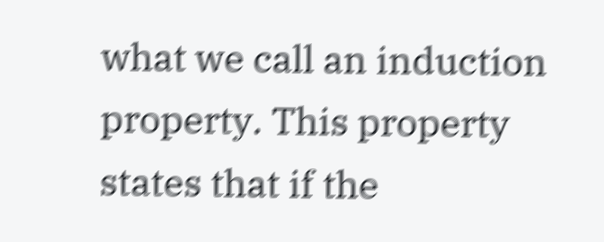what we call an induction property. This property states that if the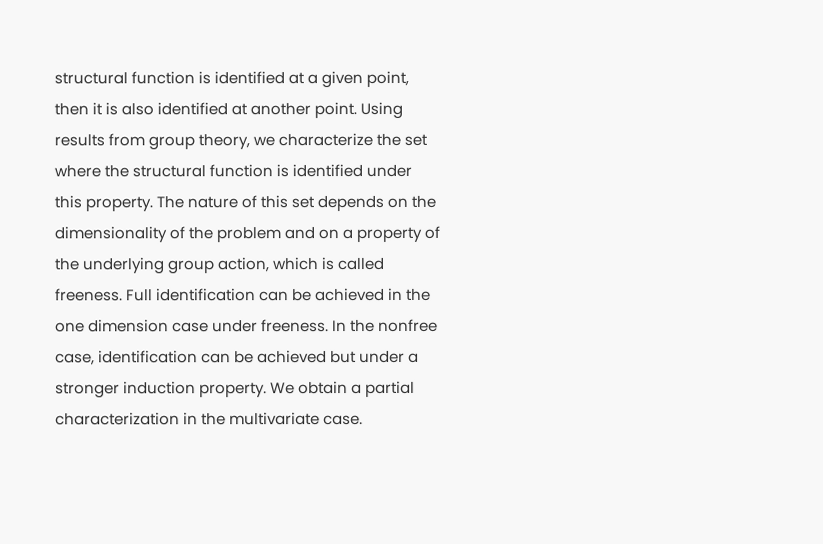structural function is identified at a given point, then it is also identified at another point. Using results from group theory, we characterize the set where the structural function is identified under this property. The nature of this set depends on the dimensionality of the problem and on a property of the underlying group action, which is called freeness. Full identification can be achieved in the one dimension case under freeness. In the nonfree case, identification can be achieved but under a stronger induction property. We obtain a partial characterization in the multivariate case.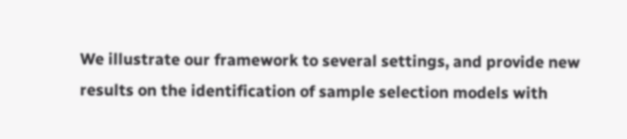We illustrate our framework to several settings, and provide new results on the identification of sample selection models with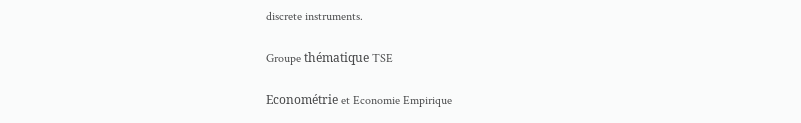discrete instruments.

Groupe thématique TSE

Econométrie et Economie Empirique